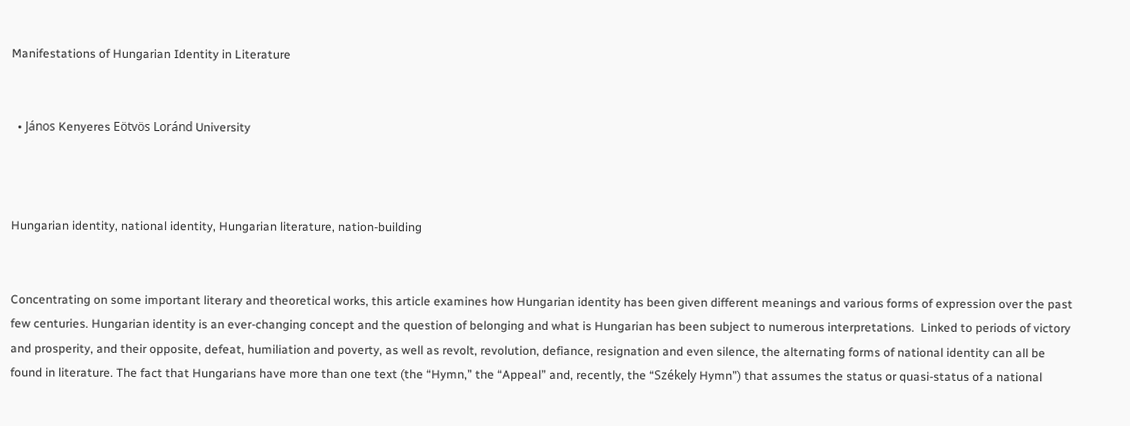Manifestations of Hungarian Identity in Literature


  • János Kenyeres Eötvös Loránd University



Hungarian identity, national identity, Hungarian literature, nation-building


Concentrating on some important literary and theoretical works, this article examines how Hungarian identity has been given different meanings and various forms of expression over the past few centuries. Hungarian identity is an ever-changing concept and the question of belonging and what is Hungarian has been subject to numerous interpretations.  Linked to periods of victory and prosperity, and their opposite, defeat, humiliation and poverty, as well as revolt, revolution, defiance, resignation and even silence, the alternating forms of national identity can all be found in literature. The fact that Hungarians have more than one text (the “Hymn,” the “Appeal” and, recently, the “Székely Hymn”) that assumes the status or quasi-status of a national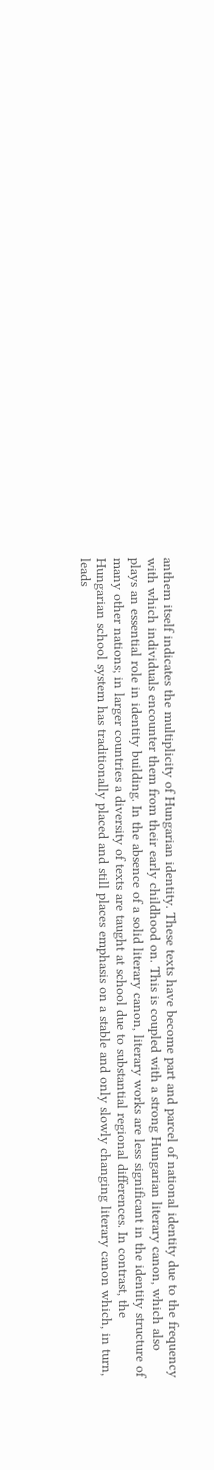anthem itself indicates the multiplicity of Hungarian identity. These texts have become part and parcel of national identity due to the frequency with which individuals encounter them from their early childhood on. This is coupled with a strong Hungarian literary canon, which also plays an essential role in identity building. In the absence of a solid literary canon, literary works are less significant in the identity structure of many other nations; in larger countries a diversity of texts are taught at school due to substantial regional differences. In contrast, the Hungarian school system has traditionally placed and still places emphasis on a stable and only slowly changing literary canon which, in turn, leads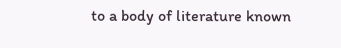to a body of literature known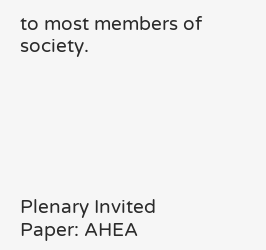to most members of society.






Plenary Invited Paper: AHEA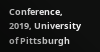Conference, 2019, University of Pittsburgh